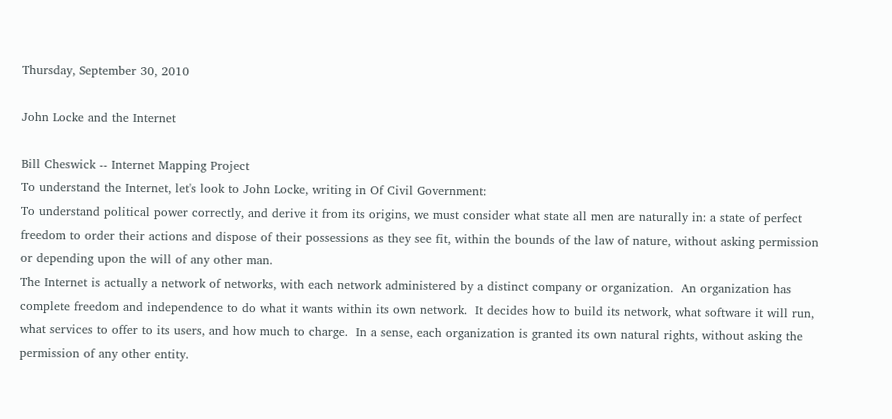Thursday, September 30, 2010

John Locke and the Internet

Bill Cheswick -- Internet Mapping Project
To understand the Internet, let's look to John Locke, writing in Of Civil Government:
To understand political power correctly, and derive it from its origins, we must consider what state all men are naturally in: a state of perfect freedom to order their actions and dispose of their possessions as they see fit, within the bounds of the law of nature, without asking permission or depending upon the will of any other man.
The Internet is actually a network of networks, with each network administered by a distinct company or organization.  An organization has complete freedom and independence to do what it wants within its own network.  It decides how to build its network, what software it will run, what services to offer to its users, and how much to charge.  In a sense, each organization is granted its own natural rights, without asking the permission of any other entity.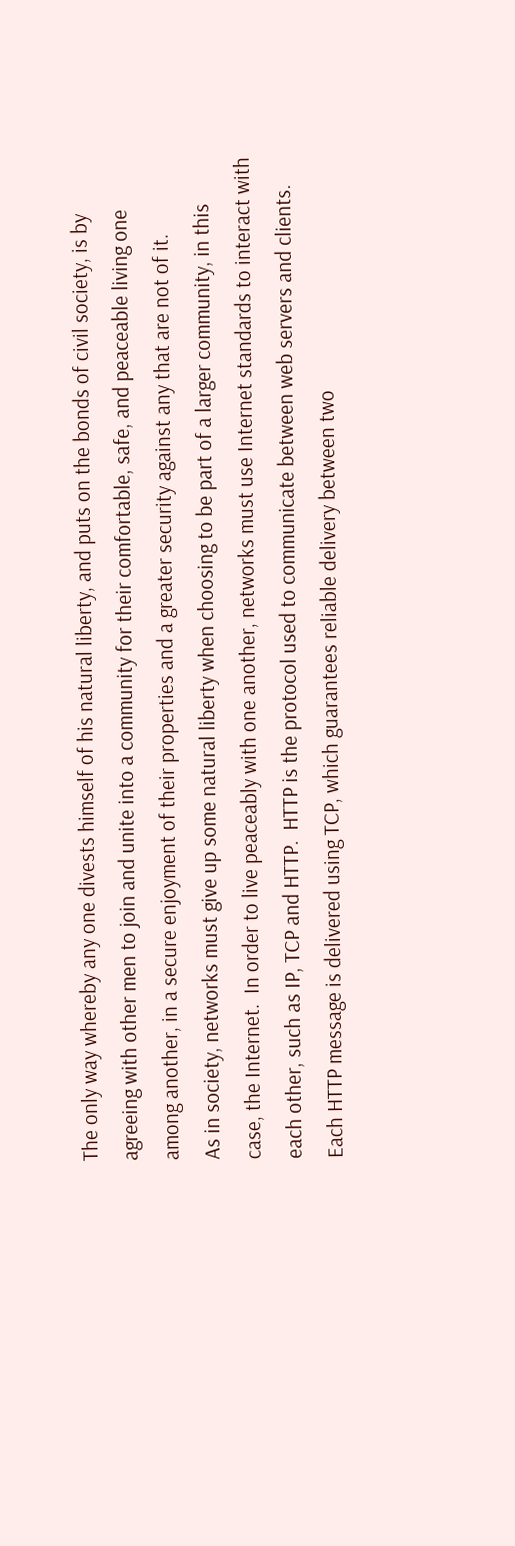The only way whereby any one divests himself of his natural liberty, and puts on the bonds of civil society, is by agreeing with other men to join and unite into a community for their comfortable, safe, and peaceable living one among another, in a secure enjoyment of their properties and a greater security against any that are not of it.
As in society, networks must give up some natural liberty when choosing to be part of a larger community, in this case, the Internet.  In order to live peaceably with one another, networks must use Internet standards to interact with each other, such as IP, TCP and HTTP.  HTTP is the protocol used to communicate between web servers and clients.  Each HTTP message is delivered using TCP, which guarantees reliable delivery between two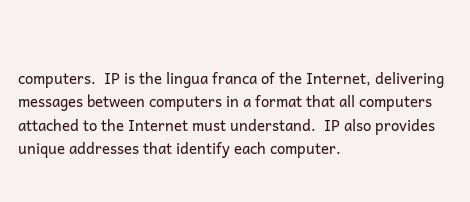computers.  IP is the lingua franca of the Internet, delivering messages between computers in a format that all computers attached to the Internet must understand.  IP also provides unique addresses that identify each computer.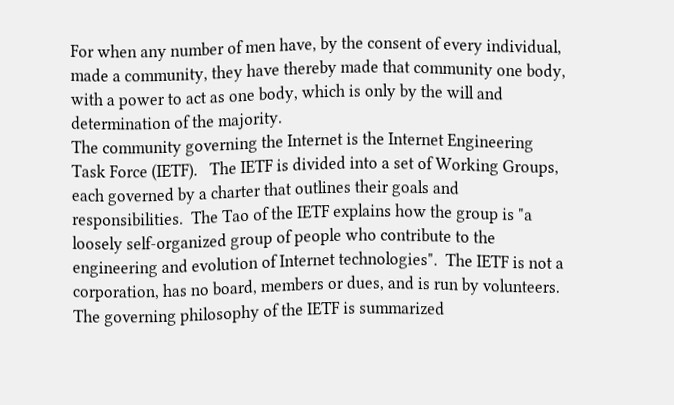For when any number of men have, by the consent of every individual, made a community, they have thereby made that community one body, with a power to act as one body, which is only by the will and determination of the majority.
The community governing the Internet is the Internet Engineering Task Force (IETF).   The IETF is divided into a set of Working Groups, each governed by a charter that outlines their goals and responsibilities.  The Tao of the IETF explains how the group is "a loosely self-organized group of people who contribute to the engineering and evolution of Internet technologies".  The IETF is not a corporation, has no board, members or dues, and is run by volunteers.  The governing philosophy of the IETF is summarized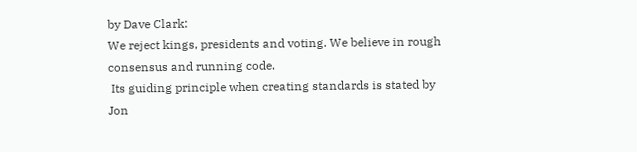by Dave Clark:
We reject kings, presidents and voting. We believe in rough consensus and running code.
 Its guiding principle when creating standards is stated by Jon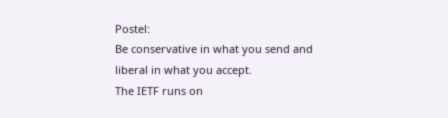Postel:
Be conservative in what you send and liberal in what you accept.
The IETF runs on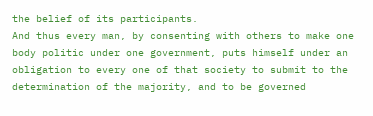the belief of its participants.
And thus every man, by consenting with others to make one body politic under one government, puts himself under an obligation to every one of that society to submit to the determination of the majority, and to be governed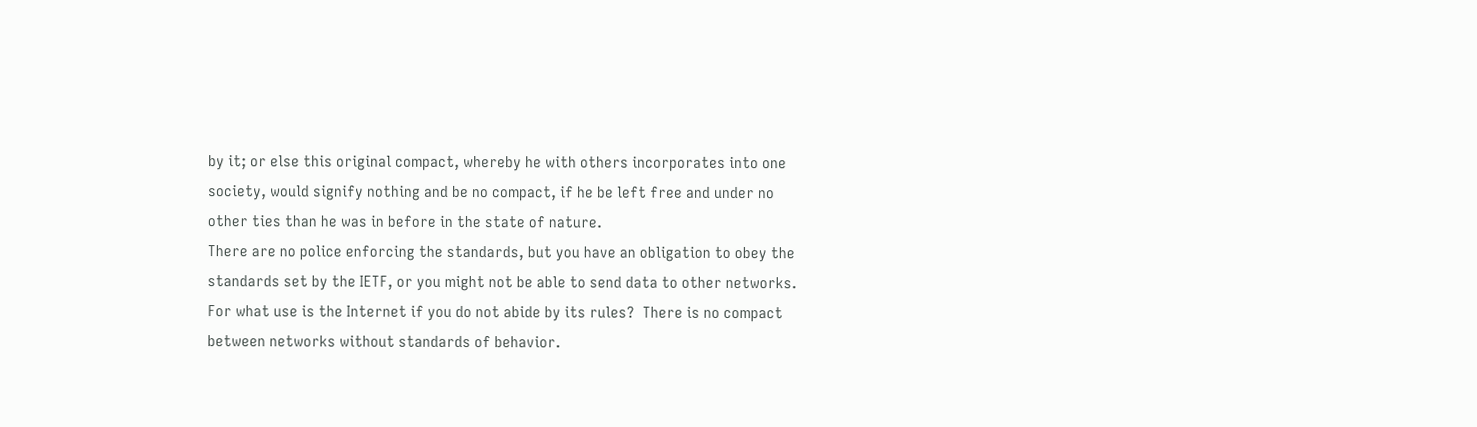by it; or else this original compact, whereby he with others incorporates into one society, would signify nothing and be no compact, if he be left free and under no other ties than he was in before in the state of nature.
There are no police enforcing the standards, but you have an obligation to obey the standards set by the IETF, or you might not be able to send data to other networks. For what use is the Internet if you do not abide by its rules?  There is no compact between networks without standards of behavior.